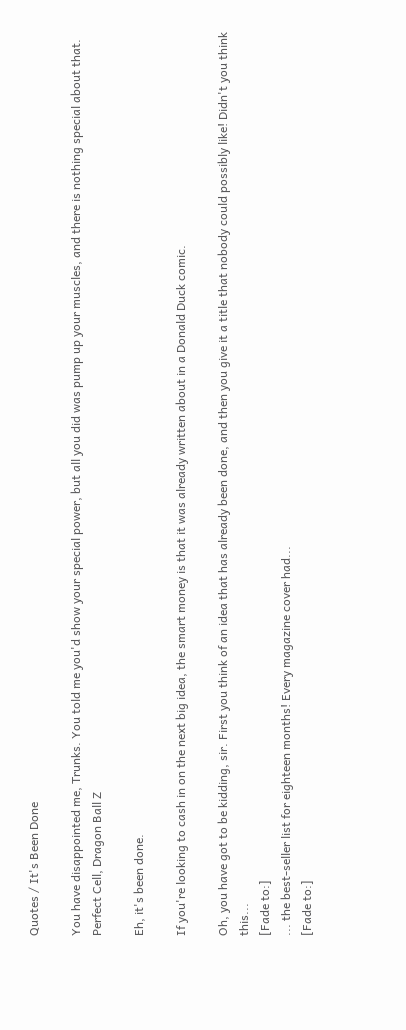Quotes / It's Been Done

You have disappointed me, Trunks. You told me you'd show your special power, but all you did was pump up your muscles, and there is nothing special about that.
Perfect Cell, Dragon Ball Z

Eh, it's been done.

If you're looking to cash in on the next big idea, the smart money is that it was already written about in a Donald Duck comic.

Oh, you have got to be kidding, sir. First you think of an idea that has already been done, and then you give it a title that nobody could possibly like! Didn't you think this...
[Fade to:]
... the best-seller list for eighteen months! Every magazine cover had...
[Fade to:]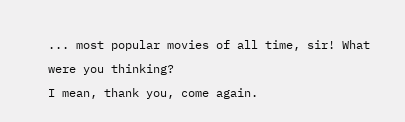... most popular movies of all time, sir! What were you thinking?
I mean, thank you, come again.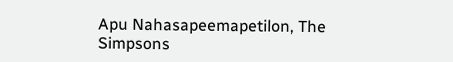Apu Nahasapeemapetilon, The Simpsons